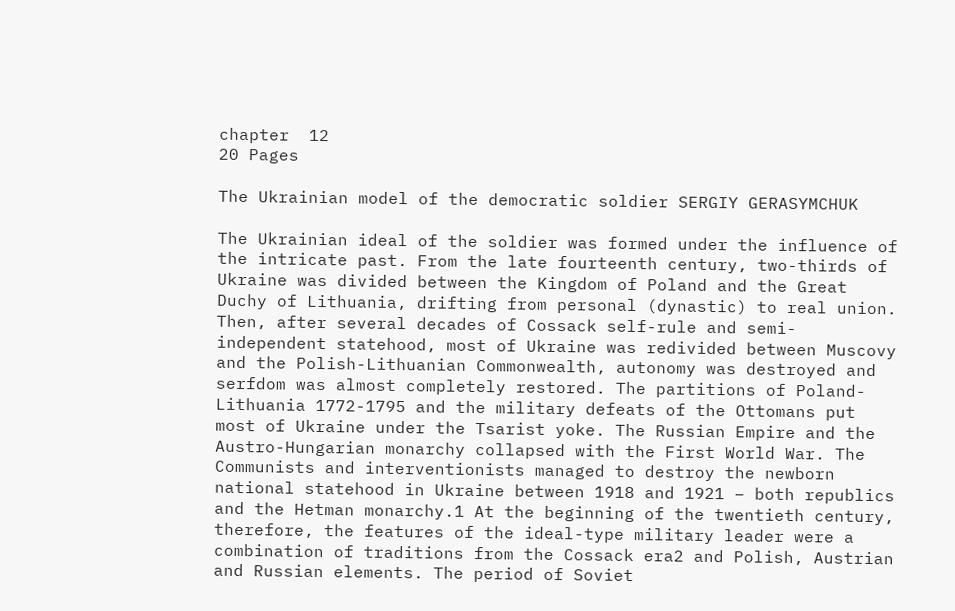chapter  12
20 Pages

The Ukrainian model of the democratic soldier SERGIY GERASYMCHUK

The Ukrainian ideal of the soldier was formed under the influence of the intricate past. From the late fourteenth century, two-thirds of Ukraine was divided between the Kingdom of Poland and the Great Duchy of Lithuania, drifting from personal (dynastic) to real union. Then, after several decades of Cossack self-rule and semi-independent statehood, most of Ukraine was redivided between Muscovy and the Polish-Lithuanian Commonwealth, autonomy was destroyed and serfdom was almost completely restored. The partitions of Poland-Lithuania 1772-1795 and the military defeats of the Ottomans put most of Ukraine under the Tsarist yoke. The Russian Empire and the Austro-Hungarian monarchy collapsed with the First World War. The Communists and interventionists managed to destroy the newborn national statehood in Ukraine between 1918 and 1921 – both republics and the Hetman monarchy.1 At the beginning of the twentieth century, therefore, the features of the ideal-type military leader were a combination of traditions from the Cossack era2 and Polish, Austrian and Russian elements. The period of Soviet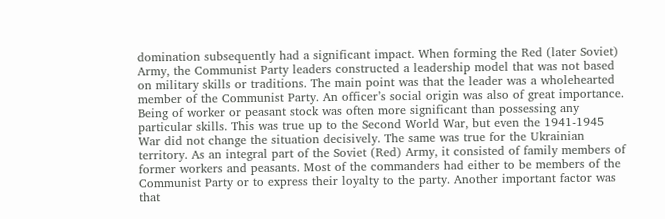domination subsequently had a significant impact. When forming the Red (later Soviet) Army, the Communist Party leaders constructed a leadership model that was not based on military skills or traditions. The main point was that the leader was a wholehearted member of the Communist Party. An officer’s social origin was also of great importance. Being of worker or peasant stock was often more significant than possessing any particular skills. This was true up to the Second World War, but even the 1941-1945 War did not change the situation decisively. The same was true for the Ukrainian territory. As an integral part of the Soviet (Red) Army, it consisted of family members of former workers and peasants. Most of the commanders had either to be members of the Communist Party or to express their loyalty to the party. Another important factor was that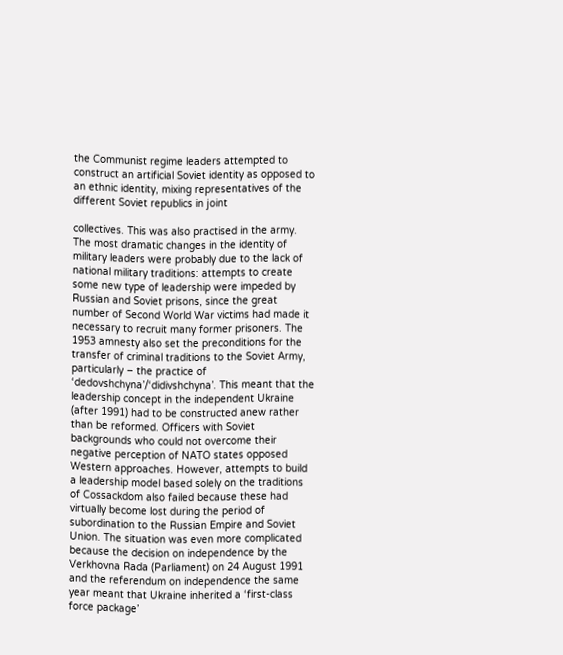the Communist regime leaders attempted to construct an artificial Soviet identity as opposed to an ethnic identity, mixing representatives of the different Soviet republics in joint

collectives. This was also practised in the army. The most dramatic changes in the identity of military leaders were probably due to the lack of national military traditions: attempts to create some new type of leadership were impeded by Russian and Soviet prisons, since the great number of Second World War victims had made it necessary to recruit many former prisoners. The 1953 amnesty also set the preconditions for the transfer of criminal traditions to the Soviet Army, particularly – the practice of ‘dedovshchyna’/‘didivshchyna’. This meant that the leadership concept in the independent Ukraine (after 1991) had to be constructed anew rather than be reformed. Officers with Soviet backgrounds who could not overcome their negative perception of NATO states opposed Western approaches. However, attempts to build a leadership model based solely on the traditions of Cossackdom also failed because these had virtually become lost during the period of subordination to the Russian Empire and Soviet Union. The situation was even more complicated because the decision on independence by the Verkhovna Rada (Parliament) on 24 August 1991 and the referendum on independence the same year meant that Ukraine inherited a ‘first-class force package’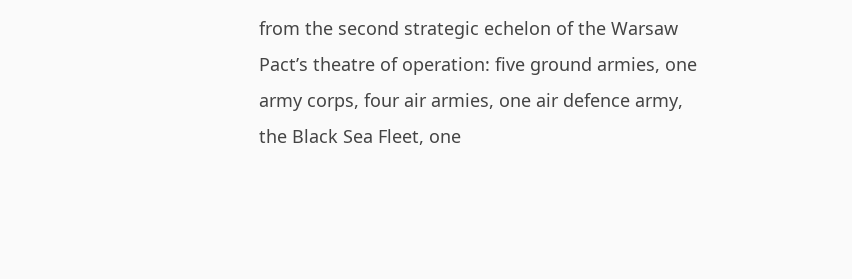from the second strategic echelon of the Warsaw Pact’s theatre of operation: five ground armies, one army corps, four air armies, one air defence army, the Black Sea Fleet, one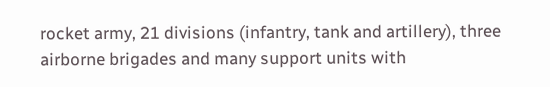rocket army, 21 divisions (infantry, tank and artillery), three airborne brigades and many support units with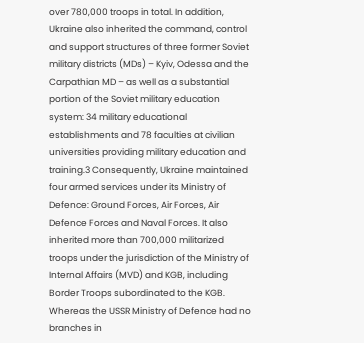over 780,000 troops in total. In addition, Ukraine also inherited the command, control and support structures of three former Soviet military districts (MDs) – Kyiv, Odessa and the Carpathian MD – as well as a substantial portion of the Soviet military education system: 34 military educational establishments and 78 faculties at civilian universities providing military education and training.3 Consequently, Ukraine maintained four armed services under its Ministry of Defence: Ground Forces, Air Forces, Air Defence Forces and Naval Forces. It also inherited more than 700,000 militarized troops under the jurisdiction of the Ministry of Internal Affairs (MVD) and KGB, including Border Troops subordinated to the KGB. Whereas the USSR Ministry of Defence had no branches in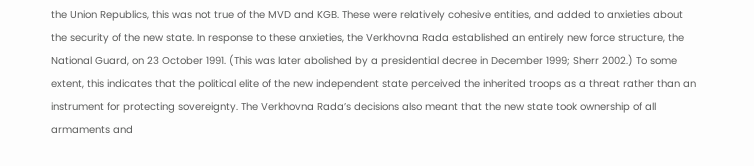the Union Republics, this was not true of the MVD and KGB. These were relatively cohesive entities, and added to anxieties about the security of the new state. In response to these anxieties, the Verkhovna Rada established an entirely new force structure, the National Guard, on 23 October 1991. (This was later abolished by a presidential decree in December 1999; Sherr 2002.) To some extent, this indicates that the political elite of the new independent state perceived the inherited troops as a threat rather than an instrument for protecting sovereignty. The Verkhovna Rada’s decisions also meant that the new state took ownership of all armaments and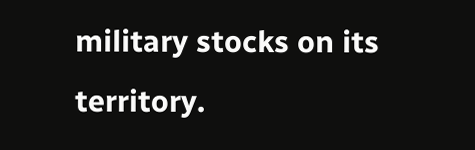military stocks on its territory.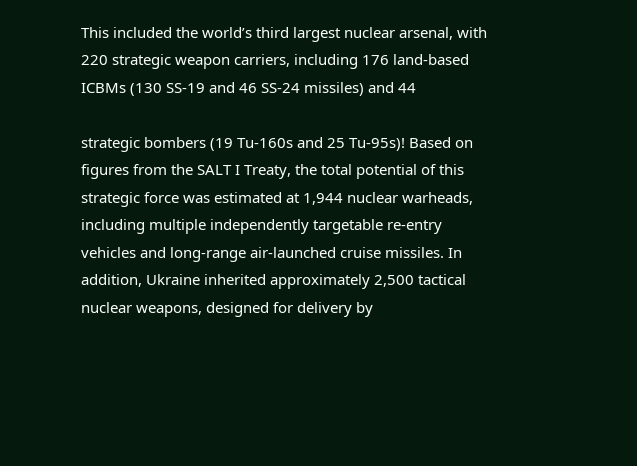This included the world’s third largest nuclear arsenal, with 220 strategic weapon carriers, including 176 land-based ICBMs (130 SS-19 and 46 SS-24 missiles) and 44

strategic bombers (19 Tu-160s and 25 Tu-95s)! Based on figures from the SALT I Treaty, the total potential of this strategic force was estimated at 1,944 nuclear warheads, including multiple independently targetable re-entry vehicles and long-range air-launched cruise missiles. In addition, Ukraine inherited approximately 2,500 tactical nuclear weapons, designed for delivery by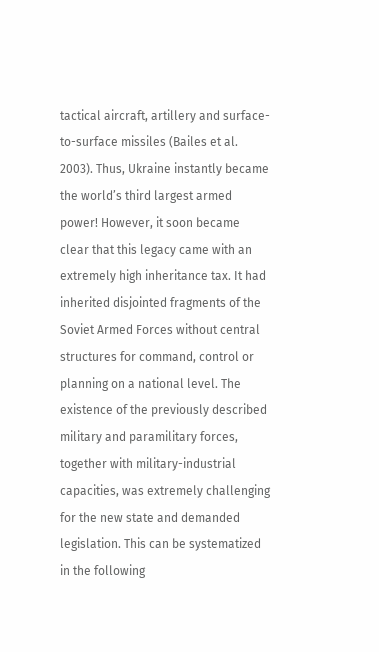tactical aircraft, artillery and surface-to-surface missiles (Bailes et al. 2003). Thus, Ukraine instantly became the world’s third largest armed power! However, it soon became clear that this legacy came with an extremely high inheritance tax. It had inherited disjointed fragments of the Soviet Armed Forces without central structures for command, control or planning on a national level. The existence of the previously described military and paramilitary forces, together with military-industrial capacities, was extremely challenging for the new state and demanded legislation. This can be systematized in the following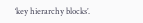‘key hierarchy blocks’.